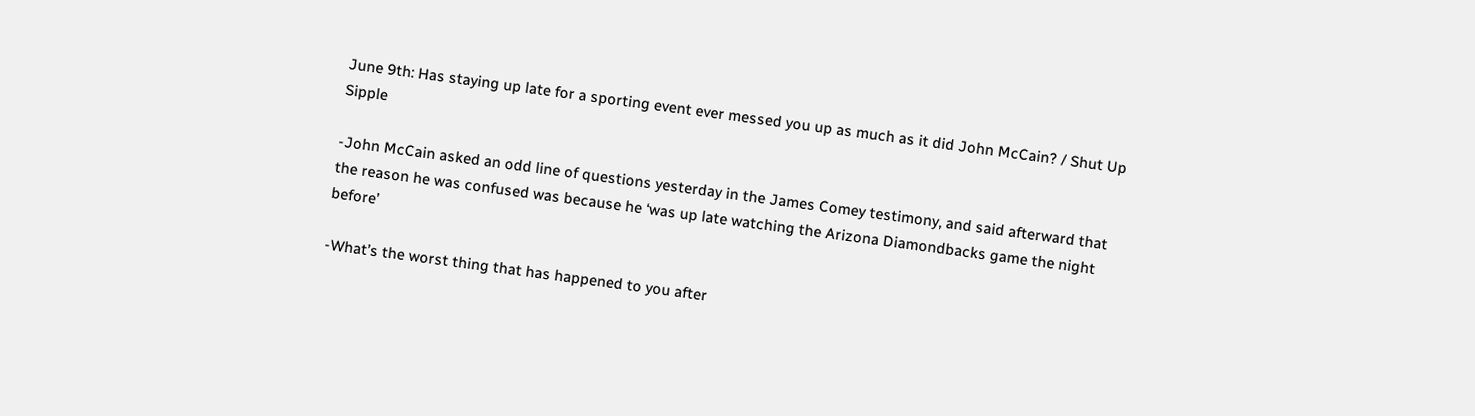June 9th: Has staying up late for a sporting event ever messed you up as much as it did John McCain? / Shut Up Sipple

-John McCain asked an odd line of questions yesterday in the James Comey testimony, and said afterward that the reason he was confused was because he ‘was up late watching the Arizona Diamondbacks game the night before’

-What’s the worst thing that has happened to you after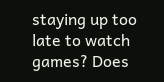staying up too late to watch games? Does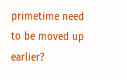primetime need to be moved up earlier?